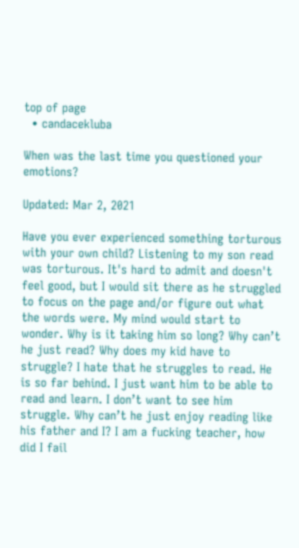top of page
  • candacekluba

When was the last time you questioned your emotions?

Updated: Mar 2, 2021

Have you ever experienced something torturous with your own child? Listening to my son read was torturous. It's hard to admit and doesn't feel good, but I would sit there as he struggled to focus on the page and/or figure out what the words were. My mind would start to wonder. Why is it taking him so long? Why can’t he just read? Why does my kid have to struggle? I hate that he struggles to read. He is so far behind. I just want him to be able to read and learn. I don’t want to see him struggle. Why can’t he just enjoy reading like his father and I? I am a fucking teacher, how did I fail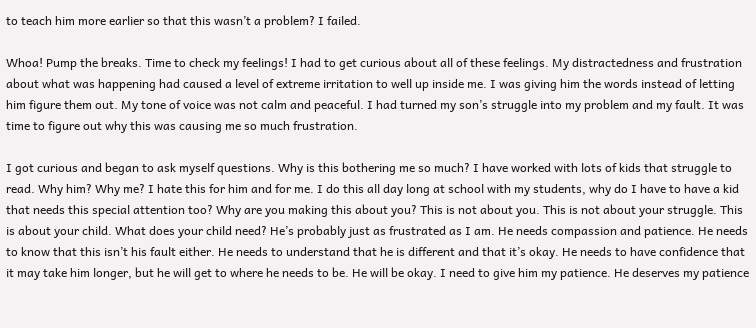to teach him more earlier so that this wasn’t a problem? I failed.

Whoa! Pump the breaks. Time to check my feelings! I had to get curious about all of these feelings. My distractedness and frustration about what was happening had caused a level of extreme irritation to well up inside me. I was giving him the words instead of letting him figure them out. My tone of voice was not calm and peaceful. I had turned my son’s struggle into my problem and my fault. It was time to figure out why this was causing me so much frustration.

I got curious and began to ask myself questions. Why is this bothering me so much? I have worked with lots of kids that struggle to read. Why him? Why me? I hate this for him and for me. I do this all day long at school with my students, why do I have to have a kid that needs this special attention too? Why are you making this about you? This is not about you. This is not about your struggle. This is about your child. What does your child need? He’s probably just as frustrated as I am. He needs compassion and patience. He needs to know that this isn’t his fault either. He needs to understand that he is different and that it’s okay. He needs to have confidence that it may take him longer, but he will get to where he needs to be. He will be okay. I need to give him my patience. He deserves my patience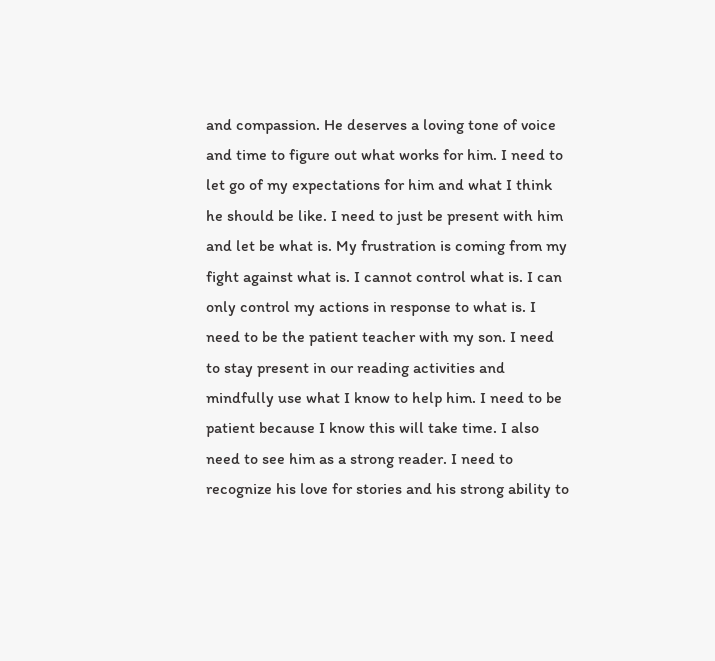and compassion. He deserves a loving tone of voice and time to figure out what works for him. I need to let go of my expectations for him and what I think he should be like. I need to just be present with him and let be what is. My frustration is coming from my fight against what is. I cannot control what is. I can only control my actions in response to what is. I need to be the patient teacher with my son. I need to stay present in our reading activities and mindfully use what I know to help him. I need to be patient because I know this will take time. I also need to see him as a strong reader. I need to recognize his love for stories and his strong ability to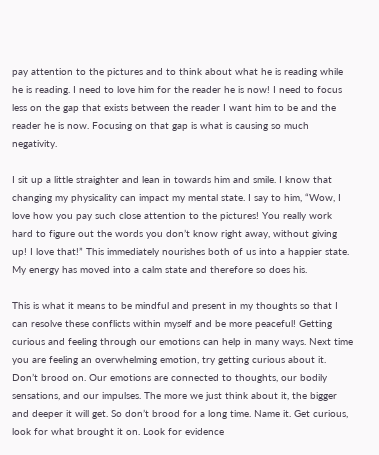pay attention to the pictures and to think about what he is reading while he is reading. I need to love him for the reader he is now! I need to focus less on the gap that exists between the reader I want him to be and the reader he is now. Focusing on that gap is what is causing so much negativity.

I sit up a little straighter and lean in towards him and smile. I know that changing my physicality can impact my mental state. I say to him, “Wow, I love how you pay such close attention to the pictures! You really work hard to figure out the words you don’t know right away, without giving up! I love that!” This immediately nourishes both of us into a happier state. My energy has moved into a calm state and therefore so does his.

This is what it means to be mindful and present in my thoughts so that I can resolve these conflicts within myself and be more peaceful! Getting curious and feeling through our emotions can help in many ways. Next time you are feeling an overwhelming emotion, try getting curious about it. Don’t brood on. Our emotions are connected to thoughts, our bodily sensations, and our impulses. The more we just think about it, the bigger and deeper it will get. So don’t brood for a long time. Name it. Get curious, look for what brought it on. Look for evidence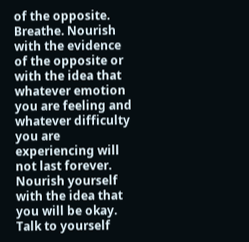of the opposite. Breathe. Nourish with the evidence of the opposite or with the idea that whatever emotion you are feeling and whatever difficulty you are experiencing will not last forever. Nourish yourself with the idea that you will be okay. Talk to yourself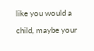like you would a child, maybe your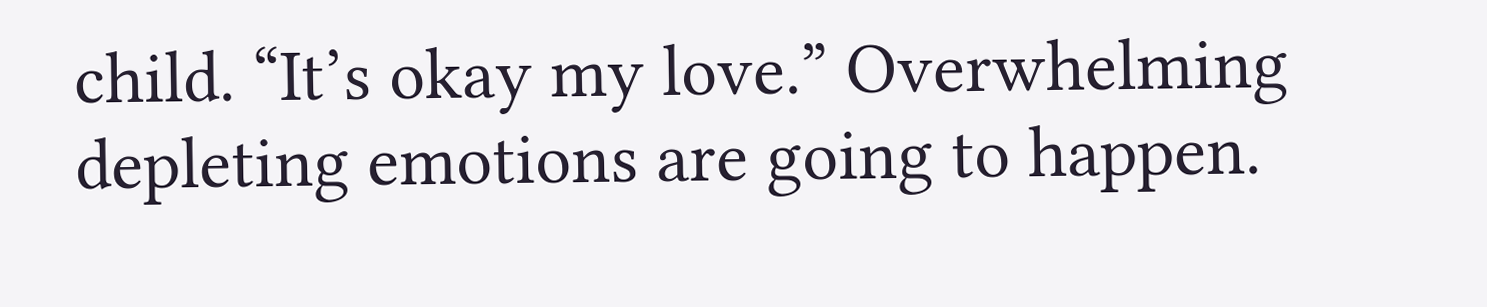child. “It’s okay my love.” Overwhelming depleting emotions are going to happen.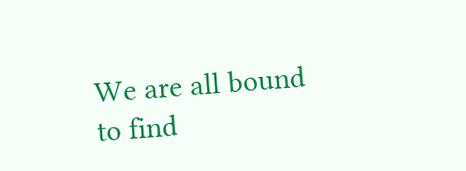We are all bound to find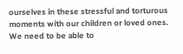ourselves in these stressful and torturous moments with our children or loved ones. We need to be able to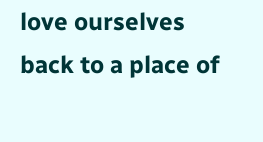love ourselves back to a place of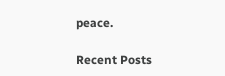peace.

Recent Posts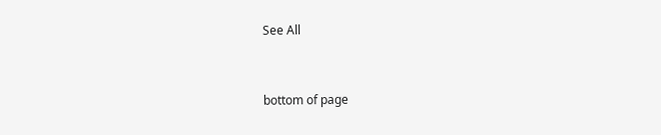See All


bottom of page